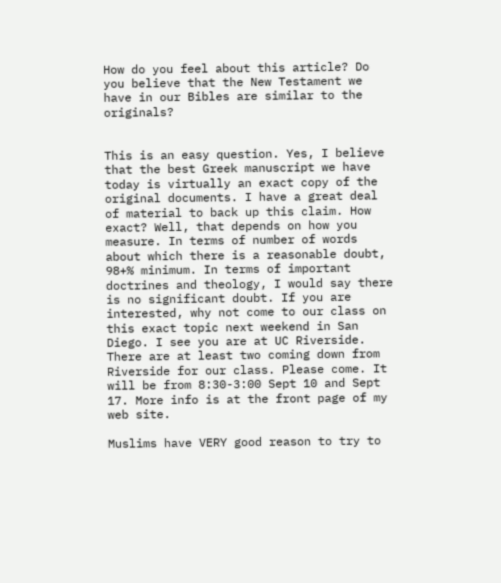How do you feel about this article? Do you believe that the New Testament we have in our Bibles are similar to the originals?


This is an easy question. Yes, I believe that the best Greek manuscript we have today is virtually an exact copy of the original documents. I have a great deal of material to back up this claim. How exact? Well, that depends on how you measure. In terms of number of words about which there is a reasonable doubt, 98+% minimum. In terms of important doctrines and theology, I would say there is no significant doubt. If you are interested, why not come to our class on this exact topic next weekend in San Diego. I see you are at UC Riverside. There are at least two coming down from Riverside for our class. Please come. It will be from 8:30-3:00 Sept 10 and Sept 17. More info is at the front page of my web site.

Muslims have VERY good reason to try to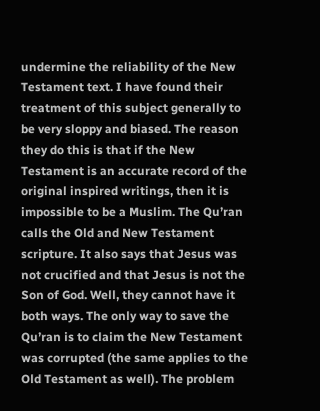undermine the reliability of the New Testament text. I have found their treatment of this subject generally to be very sloppy and biased. The reason they do this is that if the New Testament is an accurate record of the original inspired writings, then it is impossible to be a Muslim. The Qu’ran calls the Old and New Testament scripture. It also says that Jesus was not crucified and that Jesus is not the Son of God. Well, they cannot have it both ways. The only way to save the Qu’ran is to claim the New Testament was corrupted (the same applies to the Old Testament as well). The problem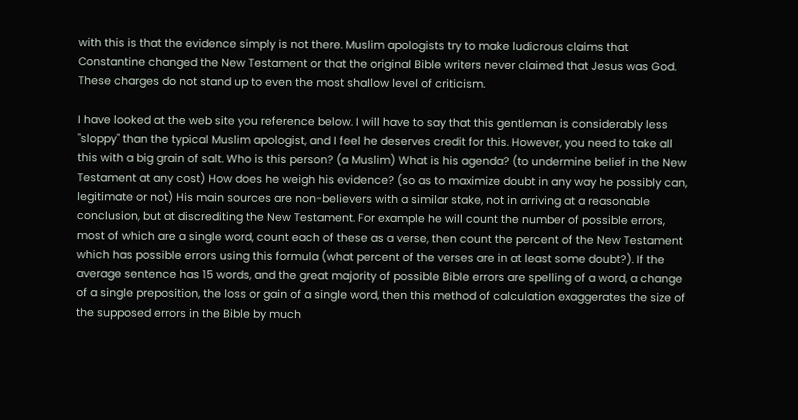with this is that the evidence simply is not there. Muslim apologists try to make ludicrous claims that Constantine changed the New Testament or that the original Bible writers never claimed that Jesus was God. These charges do not stand up to even the most shallow level of criticism.

I have looked at the web site you reference below. I will have to say that this gentleman is considerably less "sloppy" than the typical Muslim apologist, and I feel he deserves credit for this. However, you need to take all this with a big grain of salt. Who is this person? (a Muslim) What is his agenda? (to undermine belief in the New Testament at any cost) How does he weigh his evidence? (so as to maximize doubt in any way he possibly can, legitimate or not) His main sources are non-believers with a similar stake, not in arriving at a reasonable conclusion, but at discrediting the New Testament. For example he will count the number of possible errors, most of which are a single word, count each of these as a verse, then count the percent of the New Testament which has possible errors using this formula (what percent of the verses are in at least some doubt?). If the average sentence has 15 words, and the great majority of possible Bible errors are spelling of a word, a change of a single preposition, the loss or gain of a single word, then this method of calculation exaggerates the size of the supposed errors in the Bible by much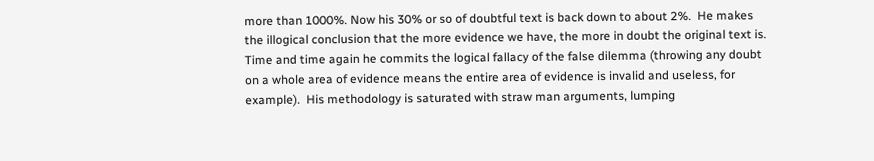more than 1000%. Now his 30% or so of doubtful text is back down to about 2%.  He makes the illogical conclusion that the more evidence we have, the more in doubt the original text is. Time and time again he commits the logical fallacy of the false dilemma (throwing any doubt on a whole area of evidence means the entire area of evidence is invalid and useless, for example).  His methodology is saturated with straw man arguments, lumping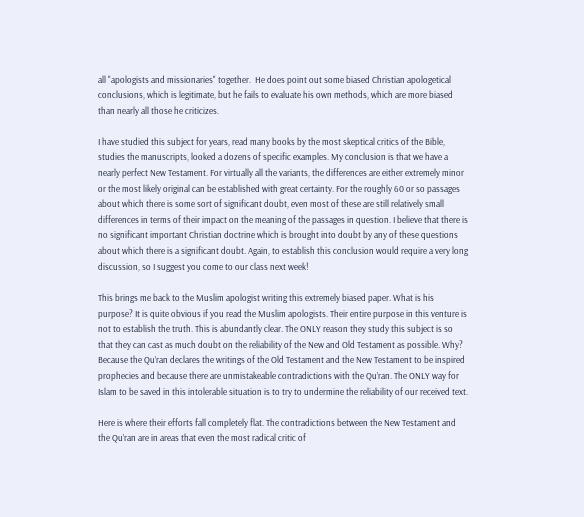all "apologists and missionaries" together.  He does point out some biased Christian apologetical conclusions, which is legitimate, but he fails to evaluate his own methods, which are more biased than nearly all those he criticizes.

I have studied this subject for years, read many books by the most skeptical critics of the Bible, studies the manuscripts, looked a dozens of specific examples. My conclusion is that we have a nearly perfect New Testament. For virtually all the variants, the differences are either extremely minor or the most likely original can be established with great certainty. For the roughly 60 or so passages about which there is some sort of significant doubt, even most of these are still relatively small differences in terms of their impact on the meaning of the passages in question. I believe that there is no significant important Christian doctrine which is brought into doubt by any of these questions about which there is a significant doubt. Again, to establish this conclusion would require a very long discussion, so I suggest you come to our class next week!

This brings me back to the Muslim apologist writing this extremely biased paper. What is his purpose? It is quite obvious if you read the Muslim apologists. Their entire purpose in this venture is not to establish the truth. This is abundantly clear. The ONLY reason they study this subject is so that they can cast as much doubt on the reliability of the New and Old Testament as possible. Why? Because the Qu’ran declares the writings of the Old Testament and the New Testament to be inspired prophecies and because there are unmistakeable contradictions with the Qu’ran. The ONLY way for Islam to be saved in this intolerable situation is to try to undermine the reliability of our received text.

Here is where their efforts fall completely flat. The contradictions between the New Testament and the Qu’ran are in areas that even the most radical critic of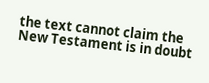the text cannot claim the New Testament is in doubt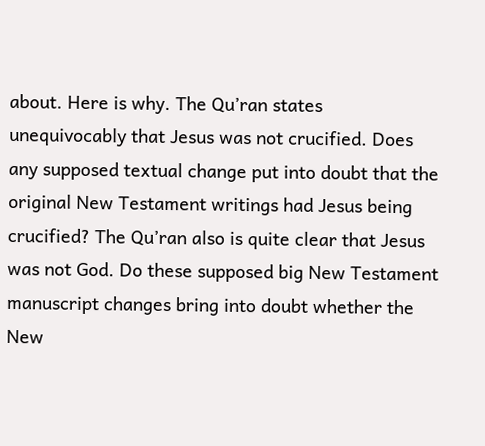about. Here is why. The Qu’ran states unequivocably that Jesus was not crucified. Does any supposed textual change put into doubt that the original New Testament writings had Jesus being crucified? The Qu’ran also is quite clear that Jesus was not God. Do these supposed big New Testament manuscript changes bring into doubt whether the New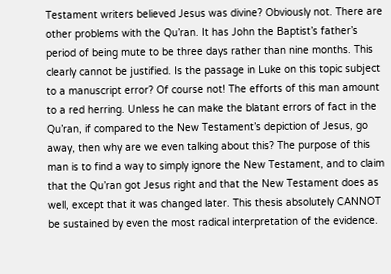Testament writers believed Jesus was divine? Obviously not. There are other problems with the Qu’ran. It has John the Baptist’s father’s period of being mute to be three days rather than nine months. This clearly cannot be justified. Is the passage in Luke on this topic subject to a manuscript error? Of course not! The efforts of this man amount to a red herring. Unless he can make the blatant errors of fact in the Qu’ran, if compared to the New Testament’s depiction of Jesus, go away, then why are we even talking about this? The purpose of this man is to find a way to simply ignore the New Testament, and to claim that the Qu’ran got Jesus right and that the New Testament does as well, except that it was changed later. This thesis absolutely CANNOT be sustained by even the most radical interpretation of the evidence.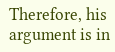Therefore, his argument is in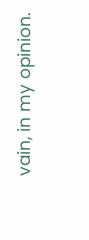vain, in my opinion.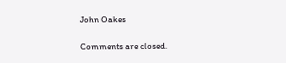John Oakes

Comments are closed.